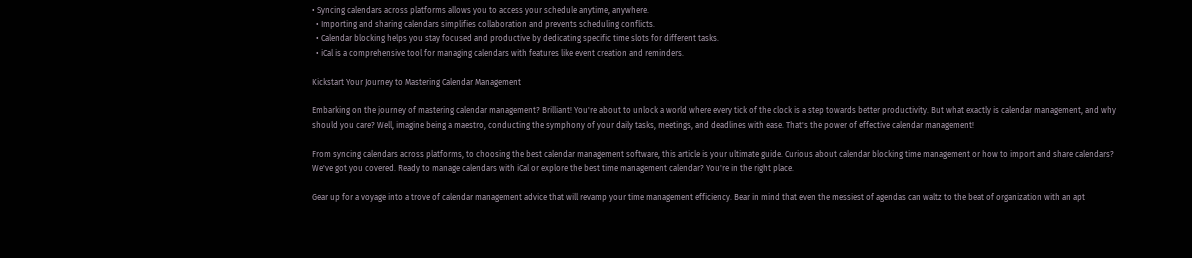• Syncing calendars across platforms allows you to access your schedule anytime, anywhere.
  • Importing and sharing calendars simplifies collaboration and prevents scheduling conflicts.
  • Calendar blocking helps you stay focused and productive by dedicating specific time slots for different tasks.
  • iCal is a comprehensive tool for managing calendars with features like event creation and reminders.

Kickstart Your Journey to Mastering Calendar Management

Embarking on the journey of mastering calendar management? Brilliant! You're about to unlock a world where every tick of the clock is a step towards better productivity. But what exactly is calendar management, and why should you care? Well, imagine being a maestro, conducting the symphony of your daily tasks, meetings, and deadlines with ease. That's the power of effective calendar management!

From syncing calendars across platforms, to choosing the best calendar management software, this article is your ultimate guide. Curious about calendar blocking time management or how to import and share calendars? We've got you covered. Ready to manage calendars with iCal or explore the best time management calendar? You're in the right place.

Gear up for a voyage into a trove of calendar management advice that will revamp your time management efficiency. Bear in mind that even the messiest of agendas can waltz to the beat of organization with an apt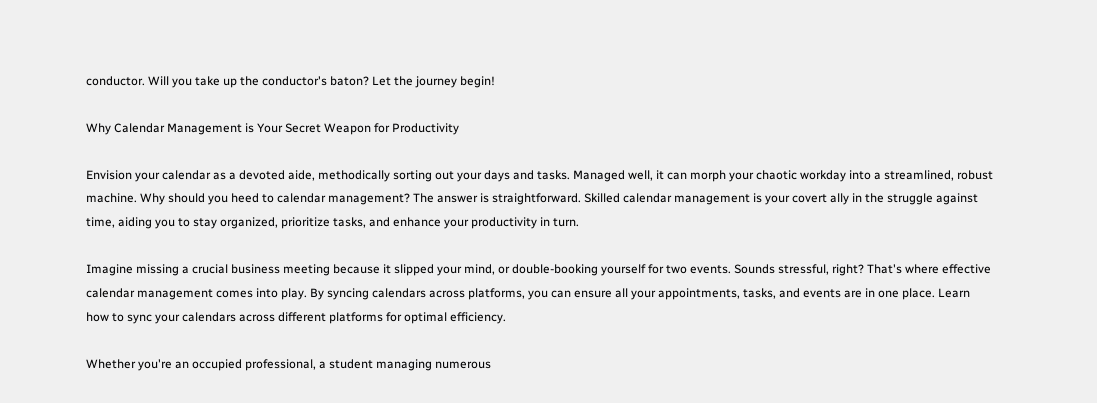conductor. Will you take up the conductor's baton? Let the journey begin!

Why Calendar Management is Your Secret Weapon for Productivity

Envision your calendar as a devoted aide, methodically sorting out your days and tasks. Managed well, it can morph your chaotic workday into a streamlined, robust machine. Why should you heed to calendar management? The answer is straightforward. Skilled calendar management is your covert ally in the struggle against time, aiding you to stay organized, prioritize tasks, and enhance your productivity in turn.

Imagine missing a crucial business meeting because it slipped your mind, or double-booking yourself for two events. Sounds stressful, right? That's where effective calendar management comes into play. By syncing calendars across platforms, you can ensure all your appointments, tasks, and events are in one place. Learn how to sync your calendars across different platforms for optimal efficiency.

Whether you're an occupied professional, a student managing numerous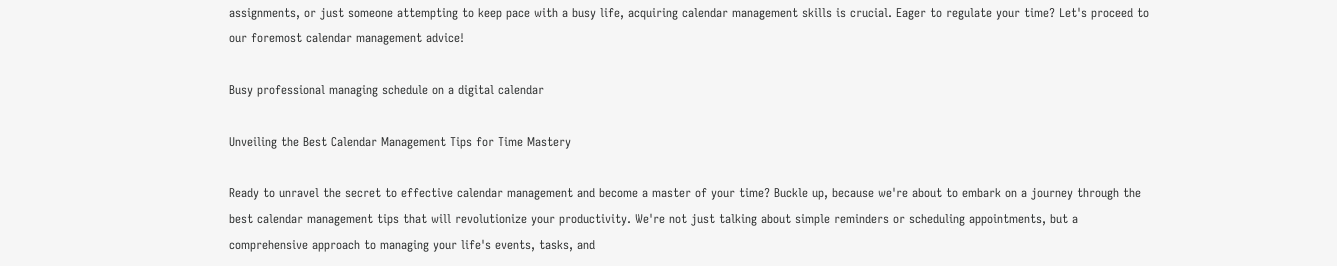assignments, or just someone attempting to keep pace with a busy life, acquiring calendar management skills is crucial. Eager to regulate your time? Let's proceed to our foremost calendar management advice!

Busy professional managing schedule on a digital calendar

Unveiling the Best Calendar Management Tips for Time Mastery

Ready to unravel the secret to effective calendar management and become a master of your time? Buckle up, because we're about to embark on a journey through the best calendar management tips that will revolutionize your productivity. We're not just talking about simple reminders or scheduling appointments, but a comprehensive approach to managing your life's events, tasks, and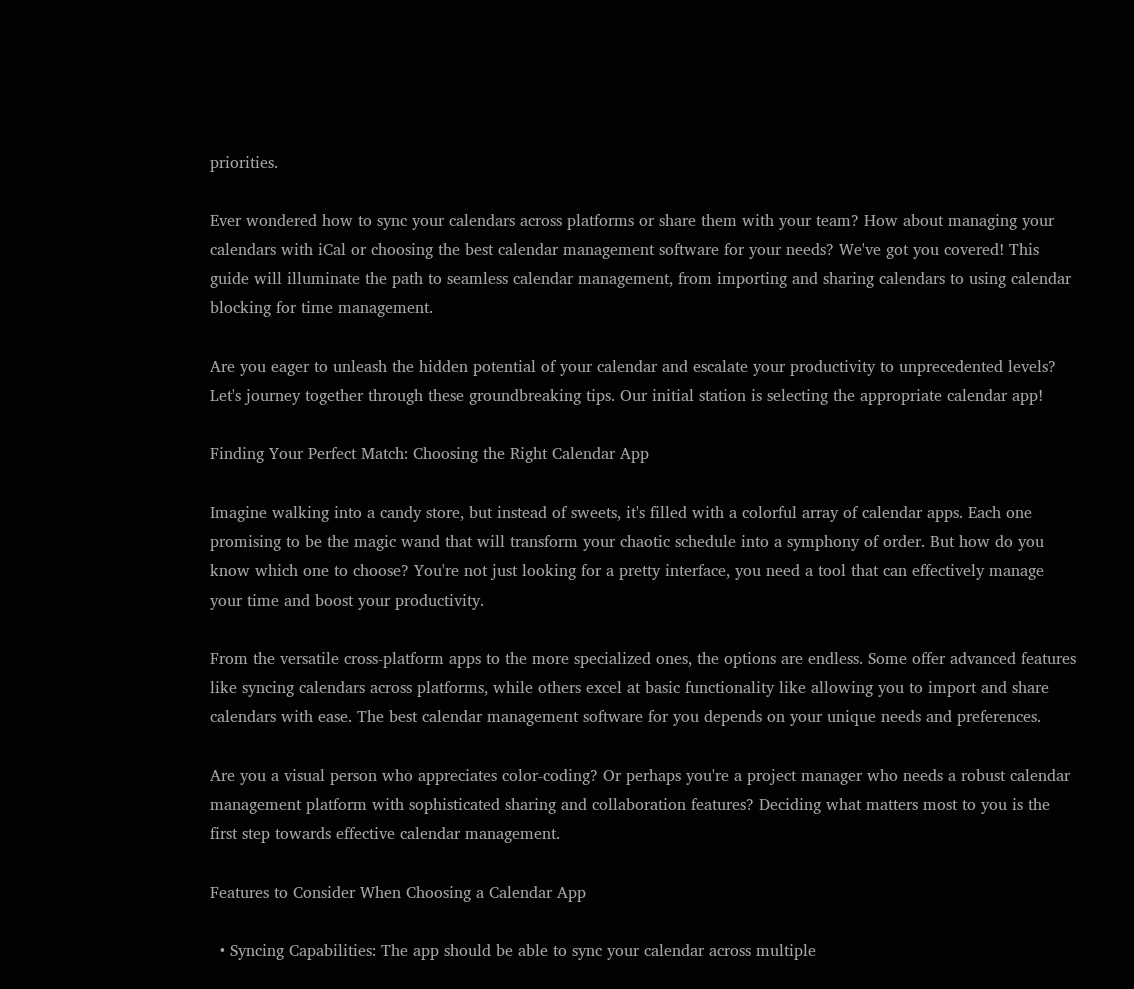priorities.

Ever wondered how to sync your calendars across platforms or share them with your team? How about managing your calendars with iCal or choosing the best calendar management software for your needs? We've got you covered! This guide will illuminate the path to seamless calendar management, from importing and sharing calendars to using calendar blocking for time management.

Are you eager to unleash the hidden potential of your calendar and escalate your productivity to unprecedented levels? Let's journey together through these groundbreaking tips. Our initial station is selecting the appropriate calendar app!

Finding Your Perfect Match: Choosing the Right Calendar App

Imagine walking into a candy store, but instead of sweets, it's filled with a colorful array of calendar apps. Each one promising to be the magic wand that will transform your chaotic schedule into a symphony of order. But how do you know which one to choose? You're not just looking for a pretty interface, you need a tool that can effectively manage your time and boost your productivity.

From the versatile cross-platform apps to the more specialized ones, the options are endless. Some offer advanced features like syncing calendars across platforms, while others excel at basic functionality like allowing you to import and share calendars with ease. The best calendar management software for you depends on your unique needs and preferences.

Are you a visual person who appreciates color-coding? Or perhaps you're a project manager who needs a robust calendar management platform with sophisticated sharing and collaboration features? Deciding what matters most to you is the first step towards effective calendar management.

Features to Consider When Choosing a Calendar App

  • Syncing Capabilities: The app should be able to sync your calendar across multiple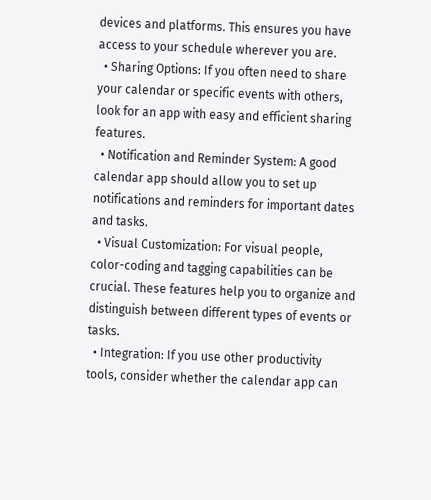devices and platforms. This ensures you have access to your schedule wherever you are.
  • Sharing Options: If you often need to share your calendar or specific events with others, look for an app with easy and efficient sharing features.
  • Notification and Reminder System: A good calendar app should allow you to set up notifications and reminders for important dates and tasks.
  • Visual Customization: For visual people, color-coding and tagging capabilities can be crucial. These features help you to organize and distinguish between different types of events or tasks.
  • Integration: If you use other productivity tools, consider whether the calendar app can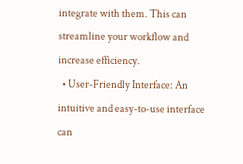integrate with them. This can streamline your workflow and increase efficiency.
  • User-Friendly Interface: An intuitive and easy-to-use interface can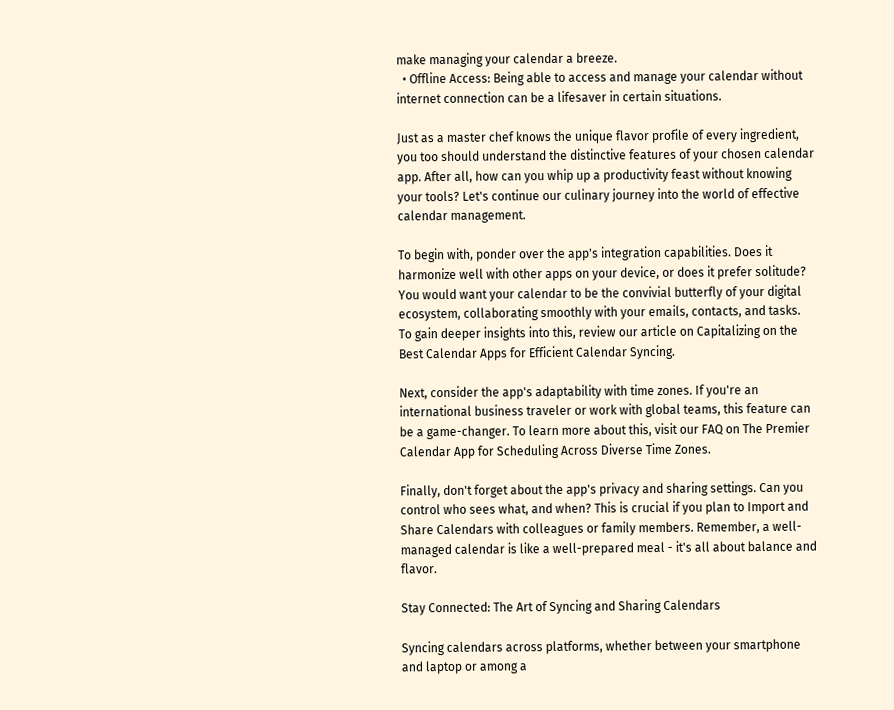make managing your calendar a breeze.
  • Offline Access: Being able to access and manage your calendar without internet connection can be a lifesaver in certain situations.

Just as a master chef knows the unique flavor profile of every ingredient, you too should understand the distinctive features of your chosen calendar app. After all, how can you whip up a productivity feast without knowing your tools? Let's continue our culinary journey into the world of effective calendar management.

To begin with, ponder over the app's integration capabilities. Does it harmonize well with other apps on your device, or does it prefer solitude? You would want your calendar to be the convivial butterfly of your digital ecosystem, collaborating smoothly with your emails, contacts, and tasks. To gain deeper insights into this, review our article on Capitalizing on the Best Calendar Apps for Efficient Calendar Syncing.

Next, consider the app's adaptability with time zones. If you're an international business traveler or work with global teams, this feature can be a game-changer. To learn more about this, visit our FAQ on The Premier Calendar App for Scheduling Across Diverse Time Zones.

Finally, don't forget about the app's privacy and sharing settings. Can you control who sees what, and when? This is crucial if you plan to Import and Share Calendars with colleagues or family members. Remember, a well-managed calendar is like a well-prepared meal - it's all about balance and flavor.

Stay Connected: The Art of Syncing and Sharing Calendars

Syncing calendars across platforms, whether between your smartphone and laptop or among a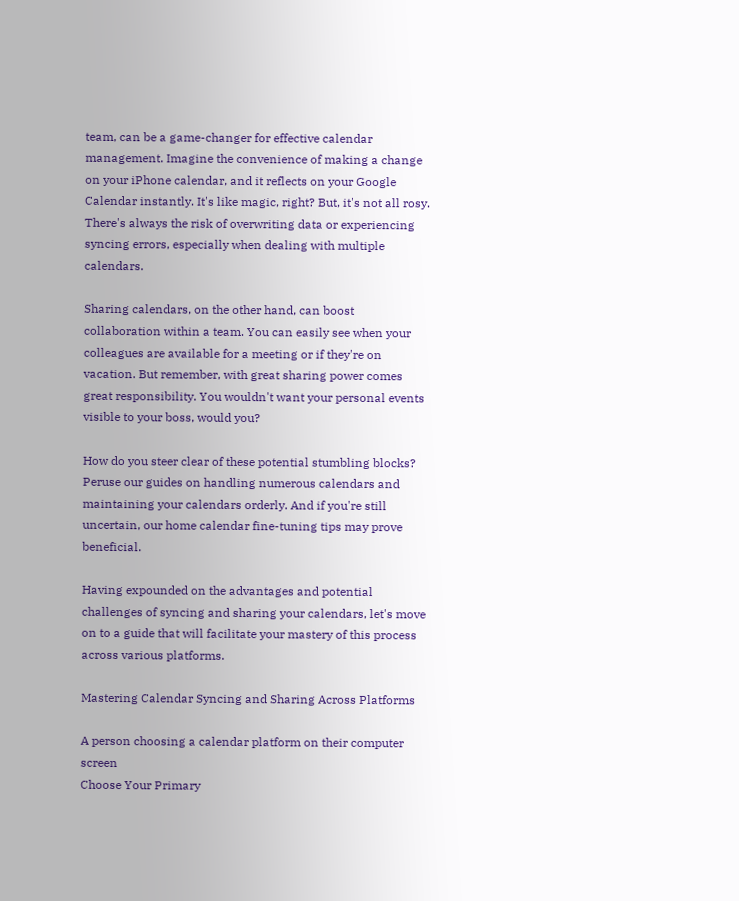team, can be a game-changer for effective calendar management. Imagine the convenience of making a change on your iPhone calendar, and it reflects on your Google Calendar instantly. It's like magic, right? But, it's not all rosy. There's always the risk of overwriting data or experiencing syncing errors, especially when dealing with multiple calendars.

Sharing calendars, on the other hand, can boost collaboration within a team. You can easily see when your colleagues are available for a meeting or if they're on vacation. But remember, with great sharing power comes great responsibility. You wouldn't want your personal events visible to your boss, would you?

How do you steer clear of these potential stumbling blocks? Peruse our guides on handling numerous calendars and maintaining your calendars orderly. And if you're still uncertain, our home calendar fine-tuning tips may prove beneficial.

Having expounded on the advantages and potential challenges of syncing and sharing your calendars, let's move on to a guide that will facilitate your mastery of this process across various platforms.

Mastering Calendar Syncing and Sharing Across Platforms

A person choosing a calendar platform on their computer screen
Choose Your Primary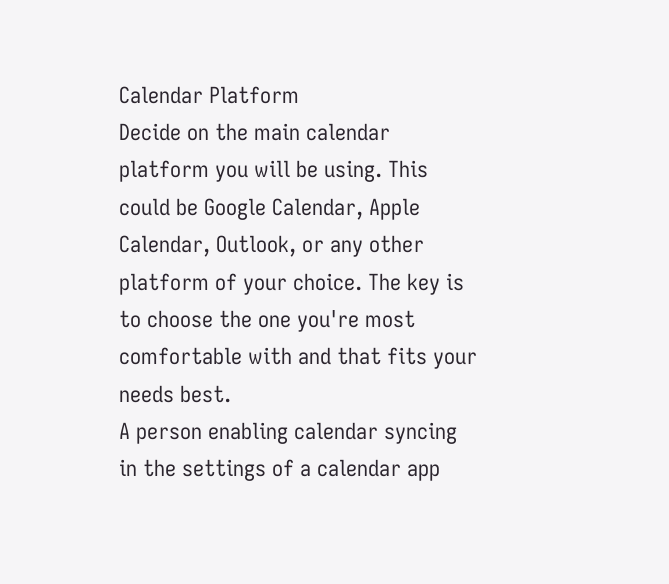Calendar Platform
Decide on the main calendar platform you will be using. This could be Google Calendar, Apple Calendar, Outlook, or any other platform of your choice. The key is to choose the one you're most comfortable with and that fits your needs best.
A person enabling calendar syncing in the settings of a calendar app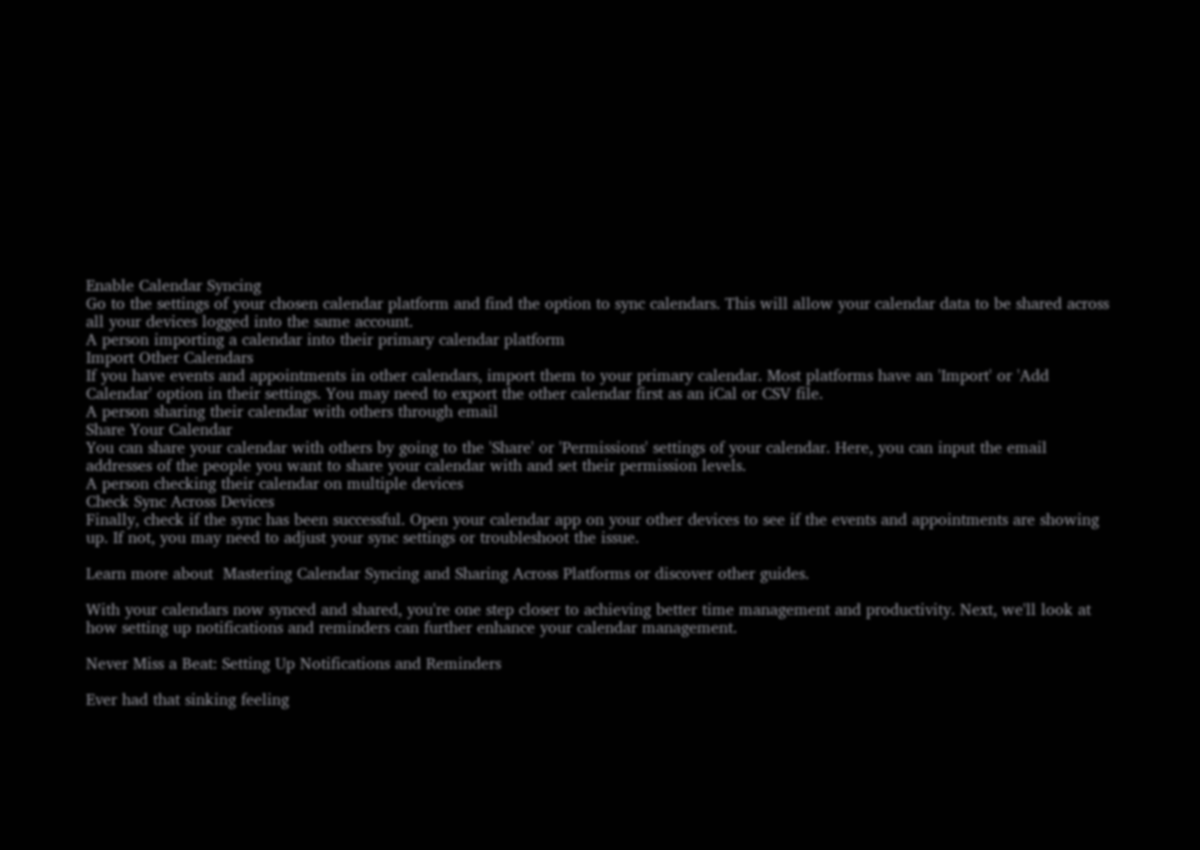Enable Calendar Syncing
Go to the settings of your chosen calendar platform and find the option to sync calendars. This will allow your calendar data to be shared across all your devices logged into the same account.
A person importing a calendar into their primary calendar platform
Import Other Calendars
If you have events and appointments in other calendars, import them to your primary calendar. Most platforms have an 'Import' or 'Add Calendar' option in their settings. You may need to export the other calendar first as an iCal or CSV file.
A person sharing their calendar with others through email
Share Your Calendar
You can share your calendar with others by going to the 'Share' or 'Permissions' settings of your calendar. Here, you can input the email addresses of the people you want to share your calendar with and set their permission levels.
A person checking their calendar on multiple devices
Check Sync Across Devices
Finally, check if the sync has been successful. Open your calendar app on your other devices to see if the events and appointments are showing up. If not, you may need to adjust your sync settings or troubleshoot the issue.

Learn more about  Mastering Calendar Syncing and Sharing Across Platforms or discover other guides.

With your calendars now synced and shared, you're one step closer to achieving better time management and productivity. Next, we'll look at how setting up notifications and reminders can further enhance your calendar management.

Never Miss a Beat: Setting Up Notifications and Reminders

Ever had that sinking feeling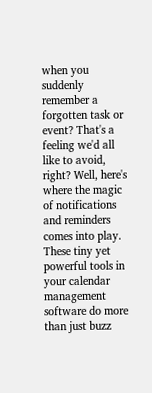when you suddenly remember a forgotten task or event? That's a feeling we'd all like to avoid, right? Well, here's where the magic of notifications and reminders comes into play. These tiny yet powerful tools in your calendar management software do more than just buzz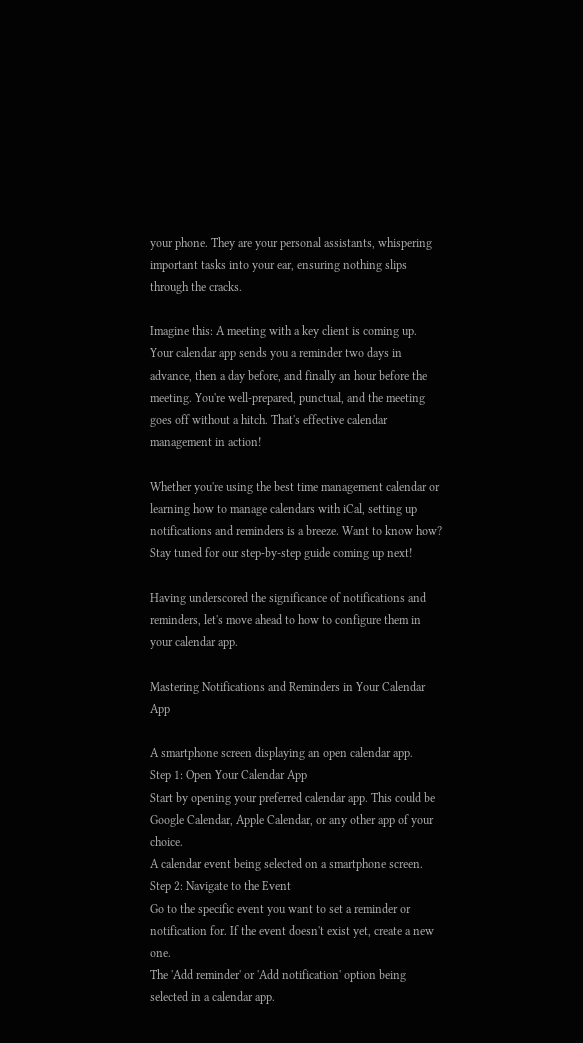your phone. They are your personal assistants, whispering important tasks into your ear, ensuring nothing slips through the cracks.

Imagine this: A meeting with a key client is coming up. Your calendar app sends you a reminder two days in advance, then a day before, and finally an hour before the meeting. You're well-prepared, punctual, and the meeting goes off without a hitch. That's effective calendar management in action!

Whether you're using the best time management calendar or learning how to manage calendars with iCal, setting up notifications and reminders is a breeze. Want to know how? Stay tuned for our step-by-step guide coming up next!

Having underscored the significance of notifications and reminders, let's move ahead to how to configure them in your calendar app.

Mastering Notifications and Reminders in Your Calendar App

A smartphone screen displaying an open calendar app.
Step 1: Open Your Calendar App
Start by opening your preferred calendar app. This could be Google Calendar, Apple Calendar, or any other app of your choice.
A calendar event being selected on a smartphone screen.
Step 2: Navigate to the Event
Go to the specific event you want to set a reminder or notification for. If the event doesn't exist yet, create a new one.
The 'Add reminder' or 'Add notification' option being selected in a calendar app.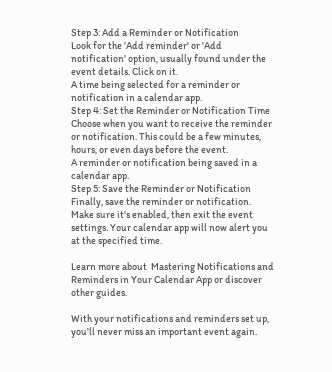Step 3: Add a Reminder or Notification
Look for the 'Add reminder' or 'Add notification' option, usually found under the event details. Click on it.
A time being selected for a reminder or notification in a calendar app.
Step 4: Set the Reminder or Notification Time
Choose when you want to receive the reminder or notification. This could be a few minutes, hours, or even days before the event.
A reminder or notification being saved in a calendar app.
Step 5: Save the Reminder or Notification
Finally, save the reminder or notification. Make sure it's enabled, then exit the event settings. Your calendar app will now alert you at the specified time.

Learn more about  Mastering Notifications and Reminders in Your Calendar App or discover other guides.

With your notifications and reminders set up, you'll never miss an important event again.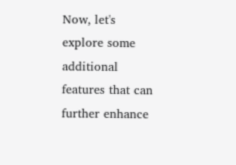Now, let's explore some additional features that can further enhance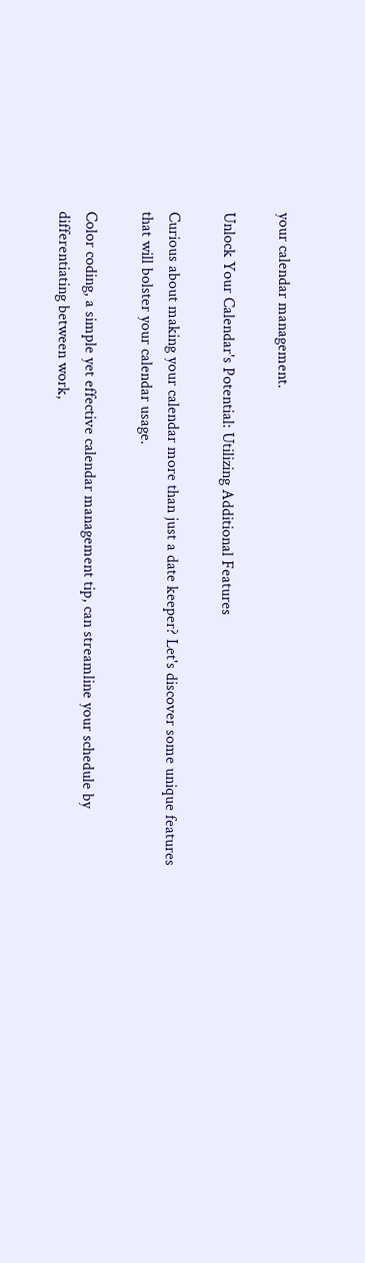your calendar management.

Unlock Your Calendar's Potential: Utilizing Additional Features

Curious about making your calendar more than just a date keeper? Let's discover some unique features that will bolster your calendar usage.

Color coding, a simple yet effective calendar management tip, can streamline your schedule by differentiating between work,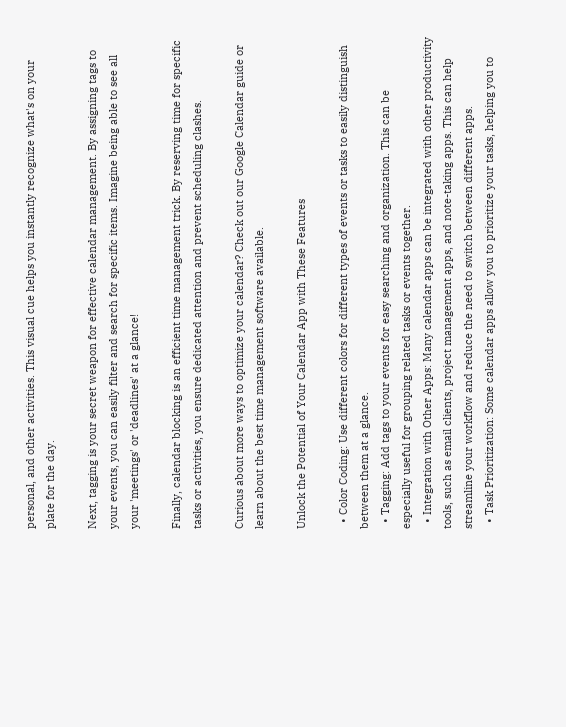personal, and other activities. This visual cue helps you instantly recognize what's on your plate for the day.

Next, tagging is your secret weapon for effective calendar management. By assigning tags to your events, you can easily filter and search for specific items. Imagine being able to see all your 'meetings' or 'deadlines' at a glance!

Finally, calendar blocking is an efficient time management trick. By reserving time for specific tasks or activities, you ensure dedicated attention and prevent scheduling clashes.

Curious about more ways to optimize your calendar? Check out our Google Calendar guide or learn about the best time management software available.

Unlock the Potential of Your Calendar App with These Features

  • Color Coding: Use different colors for different types of events or tasks to easily distinguish between them at a glance.
  • Tagging: Add tags to your events for easy searching and organization. This can be especially useful for grouping related tasks or events together.
  • Integration with Other Apps: Many calendar apps can be integrated with other productivity tools, such as email clients, project management apps, and note-taking apps. This can help streamline your workflow and reduce the need to switch between different apps.
  • Task Prioritization: Some calendar apps allow you to prioritize your tasks, helping you to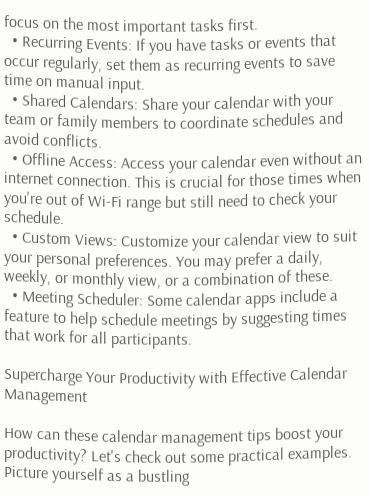focus on the most important tasks first.
  • Recurring Events: If you have tasks or events that occur regularly, set them as recurring events to save time on manual input.
  • Shared Calendars: Share your calendar with your team or family members to coordinate schedules and avoid conflicts.
  • Offline Access: Access your calendar even without an internet connection. This is crucial for those times when you're out of Wi-Fi range but still need to check your schedule.
  • Custom Views: Customize your calendar view to suit your personal preferences. You may prefer a daily, weekly, or monthly view, or a combination of these.
  • Meeting Scheduler: Some calendar apps include a feature to help schedule meetings by suggesting times that work for all participants.

Supercharge Your Productivity with Effective Calendar Management

How can these calendar management tips boost your productivity? Let's check out some practical examples. Picture yourself as a bustling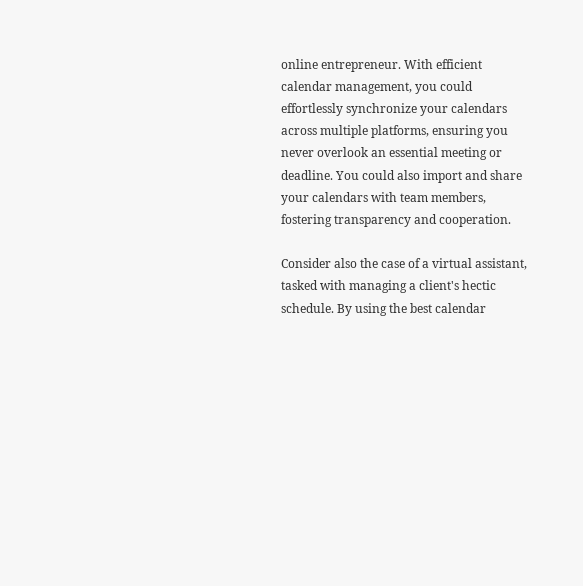online entrepreneur. With efficient calendar management, you could effortlessly synchronize your calendars across multiple platforms, ensuring you never overlook an essential meeting or deadline. You could also import and share your calendars with team members, fostering transparency and cooperation.

Consider also the case of a virtual assistant, tasked with managing a client's hectic schedule. By using the best calendar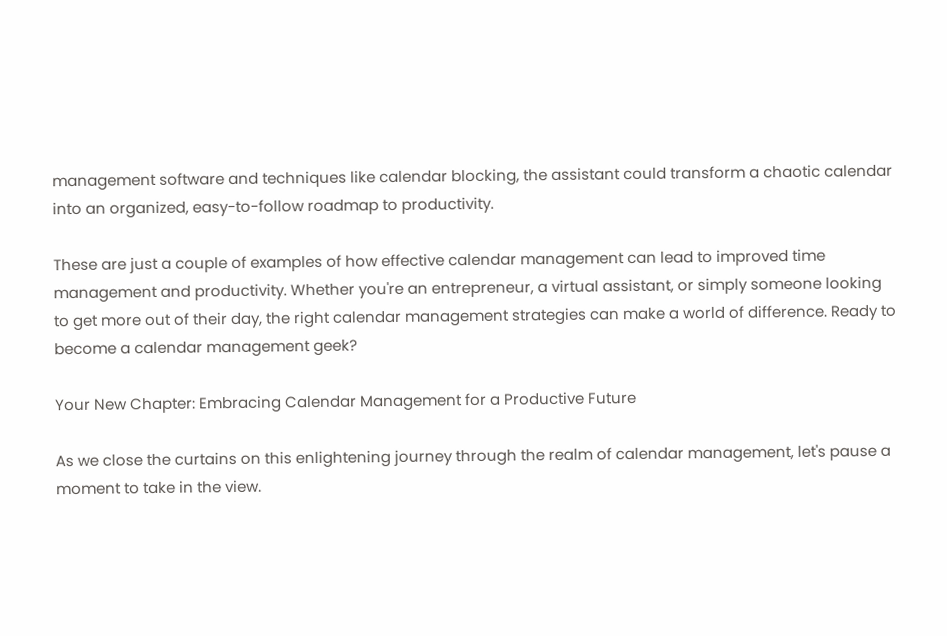management software and techniques like calendar blocking, the assistant could transform a chaotic calendar into an organized, easy-to-follow roadmap to productivity.

These are just a couple of examples of how effective calendar management can lead to improved time management and productivity. Whether you're an entrepreneur, a virtual assistant, or simply someone looking to get more out of their day, the right calendar management strategies can make a world of difference. Ready to become a calendar management geek?

Your New Chapter: Embracing Calendar Management for a Productive Future

As we close the curtains on this enlightening journey through the realm of calendar management, let's pause a moment to take in the view.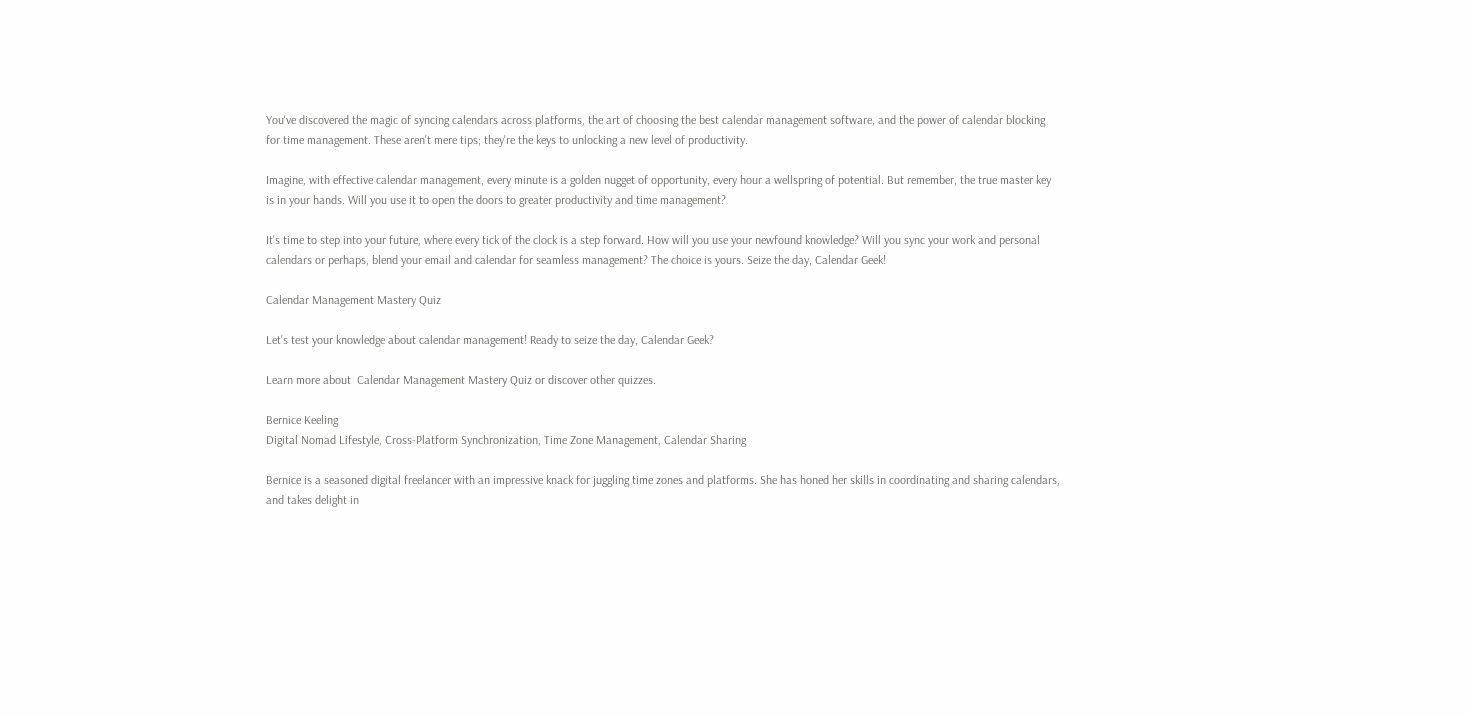You've discovered the magic of syncing calendars across platforms, the art of choosing the best calendar management software, and the power of calendar blocking for time management. These aren't mere tips; they're the keys to unlocking a new level of productivity.

Imagine, with effective calendar management, every minute is a golden nugget of opportunity, every hour a wellspring of potential. But remember, the true master key is in your hands. Will you use it to open the doors to greater productivity and time management?

It's time to step into your future, where every tick of the clock is a step forward. How will you use your newfound knowledge? Will you sync your work and personal calendars or perhaps, blend your email and calendar for seamless management? The choice is yours. Seize the day, Calendar Geek!

Calendar Management Mastery Quiz

Let's test your knowledge about calendar management! Ready to seize the day, Calendar Geek?

Learn more about  Calendar Management Mastery Quiz or discover other quizzes.

Bernice Keeling
Digital Nomad Lifestyle, Cross-Platform Synchronization, Time Zone Management, Calendar Sharing

Bernice is a seasoned digital freelancer with an impressive knack for juggling time zones and platforms. She has honed her skills in coordinating and sharing calendars, and takes delight in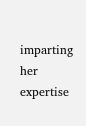imparting her expertise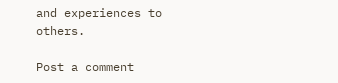and experiences to others.

Post a comment